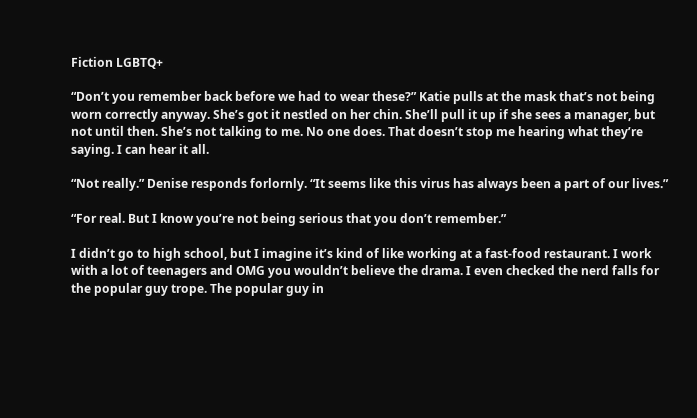Fiction LGBTQ+

“Don’t you remember back before we had to wear these?” Katie pulls at the mask that’s not being worn correctly anyway. She’s got it nestled on her chin. She’ll pull it up if she sees a manager, but not until then. She’s not talking to me. No one does. That doesn’t stop me hearing what they’re saying. I can hear it all.

“Not really.” Denise responds forlornly. “It seems like this virus has always been a part of our lives.”

“For real. But I know you’re not being serious that you don’t remember.”

I didn’t go to high school, but I imagine it’s kind of like working at a fast-food restaurant. I work with a lot of teenagers and OMG you wouldn’t believe the drama. I even checked the nerd falls for the popular guy trope. The popular guy in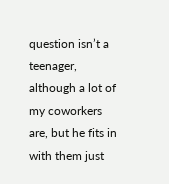question isn’t a teenager, although a lot of my coworkers are, but he fits in with them just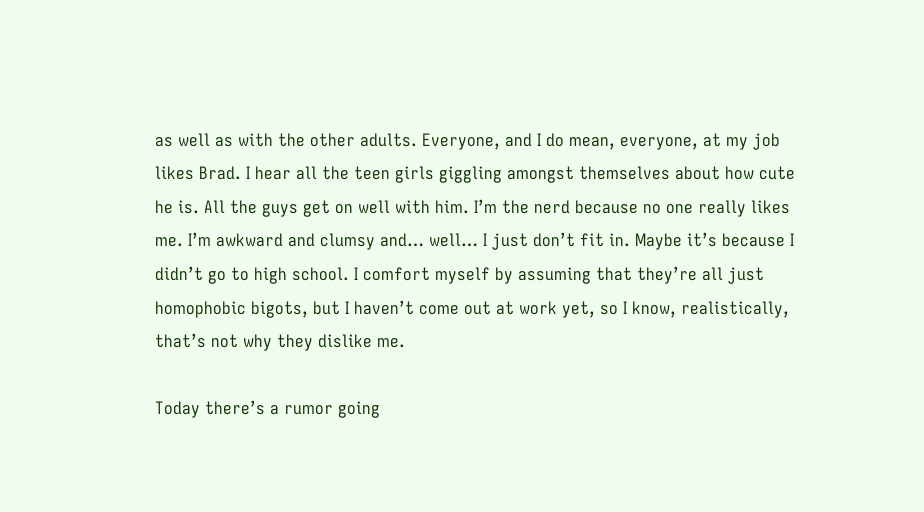as well as with the other adults. Everyone, and I do mean, everyone, at my job likes Brad. I hear all the teen girls giggling amongst themselves about how cute he is. All the guys get on well with him. I’m the nerd because no one really likes me. I’m awkward and clumsy and… well… I just don’t fit in. Maybe it’s because I didn’t go to high school. I comfort myself by assuming that they’re all just homophobic bigots, but I haven’t come out at work yet, so I know, realistically, that’s not why they dislike me.

Today there’s a rumor going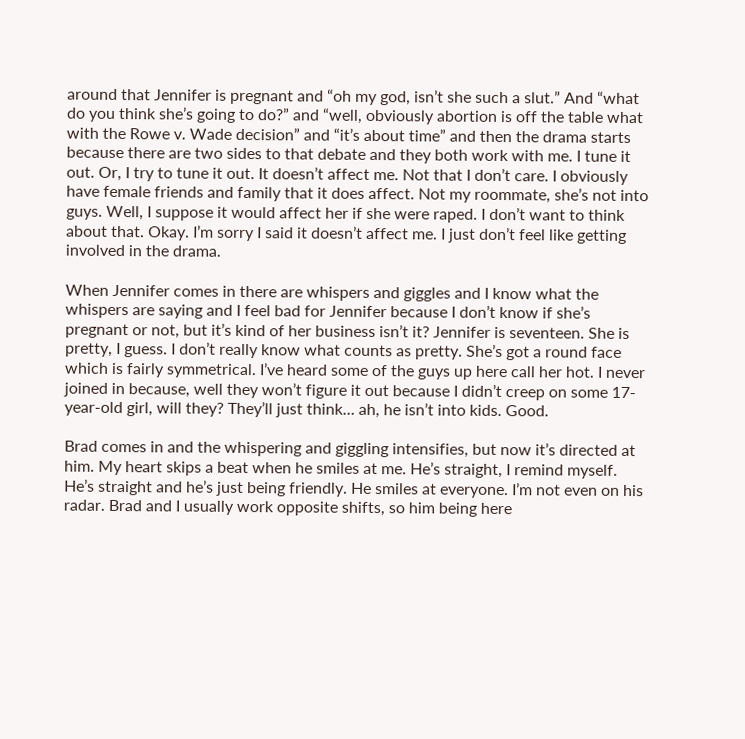around that Jennifer is pregnant and “oh my god, isn’t she such a slut.” And “what do you think she’s going to do?” and “well, obviously abortion is off the table what with the Rowe v. Wade decision” and “it’s about time” and then the drama starts because there are two sides to that debate and they both work with me. I tune it out. Or, I try to tune it out. It doesn’t affect me. Not that I don’t care. I obviously have female friends and family that it does affect. Not my roommate, she’s not into guys. Well, I suppose it would affect her if she were raped. I don’t want to think about that. Okay. I’m sorry I said it doesn’t affect me. I just don’t feel like getting involved in the drama.

When Jennifer comes in there are whispers and giggles and I know what the whispers are saying and I feel bad for Jennifer because I don’t know if she’s pregnant or not, but it’s kind of her business isn’t it? Jennifer is seventeen. She is pretty, I guess. I don’t really know what counts as pretty. She’s got a round face which is fairly symmetrical. I’ve heard some of the guys up here call her hot. I never joined in because, well they won’t figure it out because I didn’t creep on some 17-year-old girl, will they? They’ll just think… ah, he isn’t into kids. Good.

Brad comes in and the whispering and giggling intensifies, but now it’s directed at him. My heart skips a beat when he smiles at me. He’s straight, I remind myself. He’s straight and he’s just being friendly. He smiles at everyone. I’m not even on his radar. Brad and I usually work opposite shifts, so him being here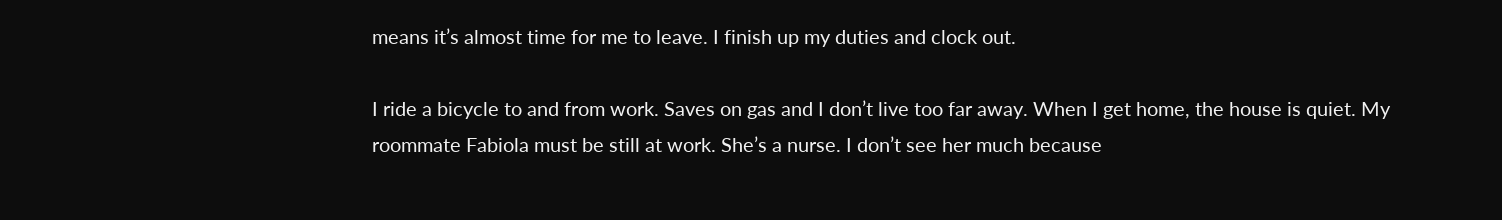means it’s almost time for me to leave. I finish up my duties and clock out.

I ride a bicycle to and from work. Saves on gas and I don’t live too far away. When I get home, the house is quiet. My roommate Fabiola must be still at work. She’s a nurse. I don’t see her much because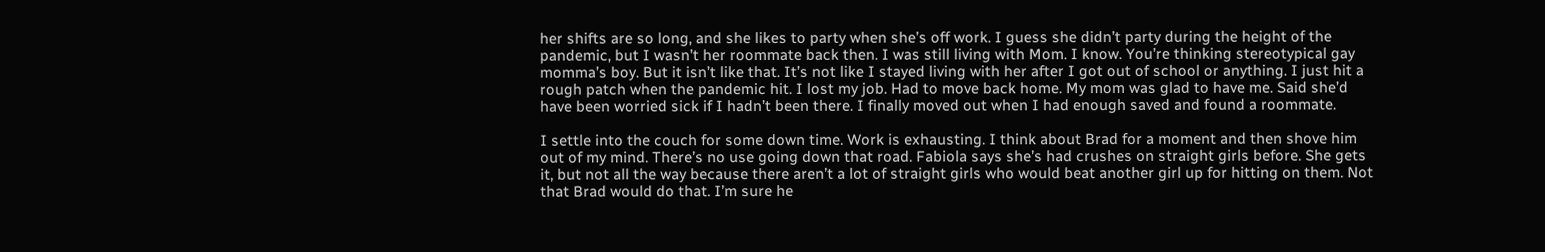her shifts are so long, and she likes to party when she’s off work. I guess she didn’t party during the height of the pandemic, but I wasn’t her roommate back then. I was still living with Mom. I know. You’re thinking stereotypical gay momma’s boy. But it isn’t like that. It’s not like I stayed living with her after I got out of school or anything. I just hit a rough patch when the pandemic hit. I lost my job. Had to move back home. My mom was glad to have me. Said she’d have been worried sick if I hadn’t been there. I finally moved out when I had enough saved and found a roommate.

I settle into the couch for some down time. Work is exhausting. I think about Brad for a moment and then shove him out of my mind. There’s no use going down that road. Fabiola says she’s had crushes on straight girls before. She gets it, but not all the way because there aren’t a lot of straight girls who would beat another girl up for hitting on them. Not that Brad would do that. I’m sure he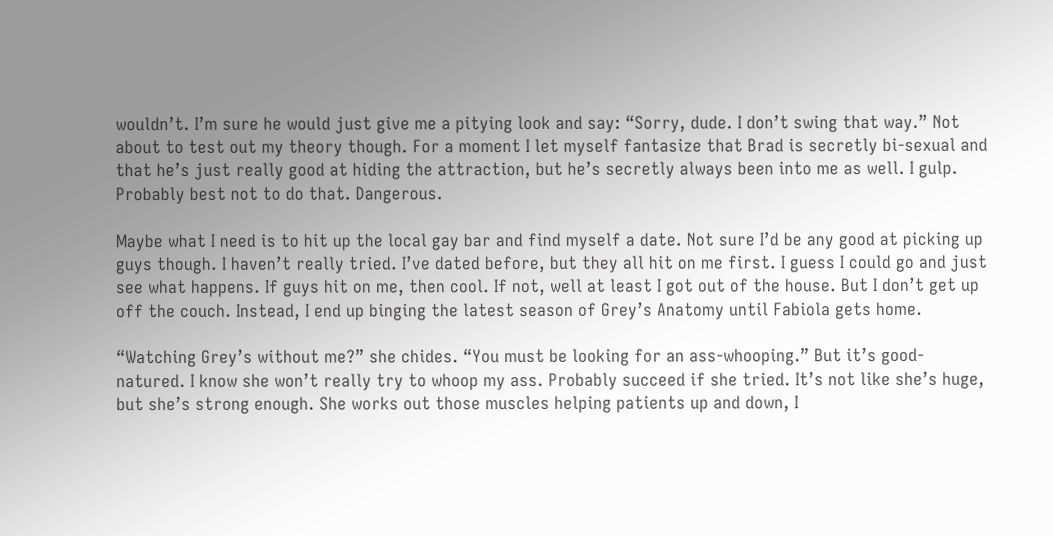wouldn’t. I’m sure he would just give me a pitying look and say: “Sorry, dude. I don’t swing that way.” Not about to test out my theory though. For a moment I let myself fantasize that Brad is secretly bi-sexual and that he’s just really good at hiding the attraction, but he’s secretly always been into me as well. I gulp. Probably best not to do that. Dangerous.

Maybe what I need is to hit up the local gay bar and find myself a date. Not sure I’d be any good at picking up guys though. I haven’t really tried. I’ve dated before, but they all hit on me first. I guess I could go and just see what happens. If guys hit on me, then cool. If not, well at least I got out of the house. But I don’t get up off the couch. Instead, I end up binging the latest season of Grey’s Anatomy until Fabiola gets home.

“Watching Grey’s without me?” she chides. “You must be looking for an ass-whooping.” But it’s good-natured. I know she won’t really try to whoop my ass. Probably succeed if she tried. It’s not like she’s huge, but she’s strong enough. She works out those muscles helping patients up and down, I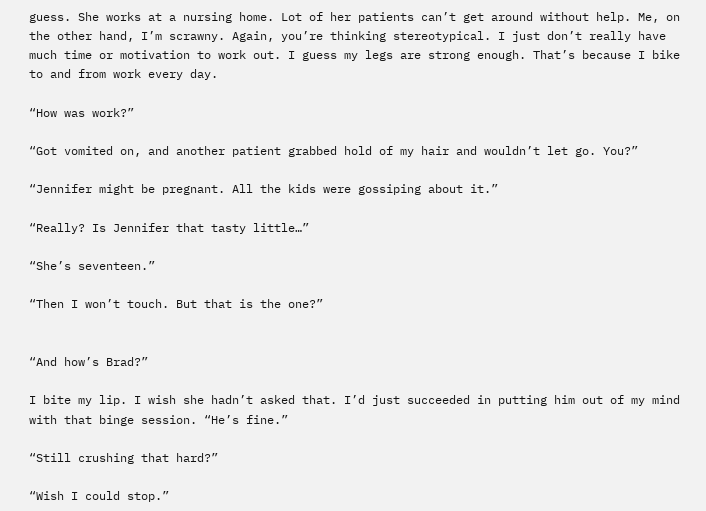guess. She works at a nursing home. Lot of her patients can’t get around without help. Me, on the other hand, I’m scrawny. Again, you’re thinking stereotypical. I just don’t really have much time or motivation to work out. I guess my legs are strong enough. That’s because I bike to and from work every day.

“How was work?”

“Got vomited on, and another patient grabbed hold of my hair and wouldn’t let go. You?”

“Jennifer might be pregnant. All the kids were gossiping about it.”

“Really? Is Jennifer that tasty little…”

“She’s seventeen.”

“Then I won’t touch. But that is the one?”


“And how’s Brad?”

I bite my lip. I wish she hadn’t asked that. I’d just succeeded in putting him out of my mind with that binge session. “He’s fine.”

“Still crushing that hard?”

“Wish I could stop.”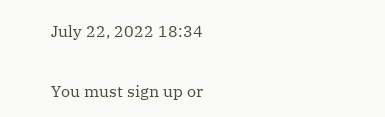July 22, 2022 18:34

You must sign up or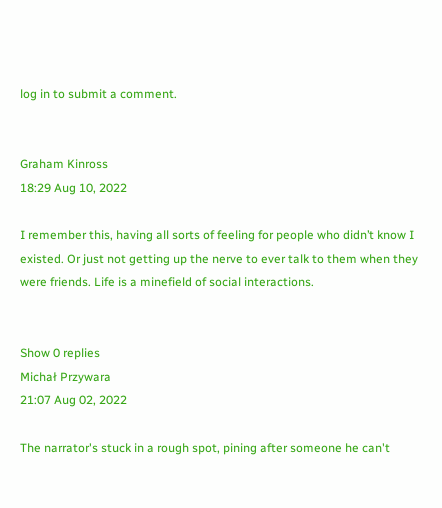log in to submit a comment.


Graham Kinross
18:29 Aug 10, 2022

I remember this, having all sorts of feeling for people who didn’t know I existed. Or just not getting up the nerve to ever talk to them when they were friends. Life is a minefield of social interactions.


Show 0 replies
Michał Przywara
21:07 Aug 02, 2022

The narrator's stuck in a rough spot, pining after someone he can't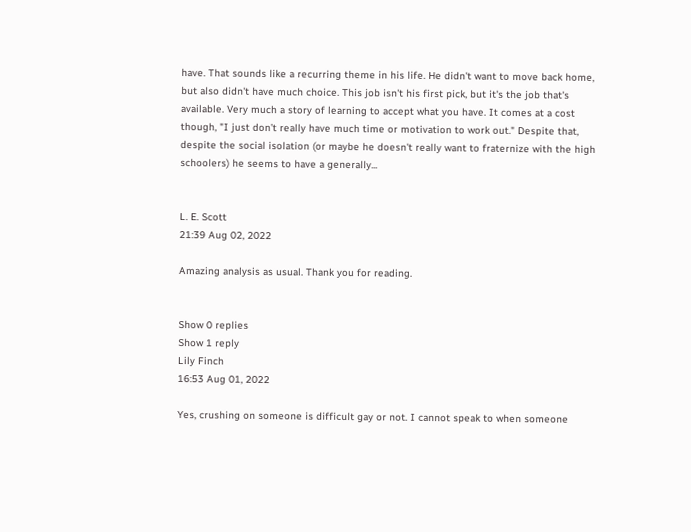have. That sounds like a recurring theme in his life. He didn't want to move back home, but also didn't have much choice. This job isn't his first pick, but it's the job that's available. Very much a story of learning to accept what you have. It comes at a cost though, "I just don’t really have much time or motivation to work out." Despite that, despite the social isolation (or maybe he doesn't really want to fraternize with the high schoolers) he seems to have a generally...


L. E. Scott
21:39 Aug 02, 2022

Amazing analysis as usual. Thank you for reading.


Show 0 replies
Show 1 reply
Lily Finch
16:53 Aug 01, 2022

Yes, crushing on someone is difficult gay or not. I cannot speak to when someone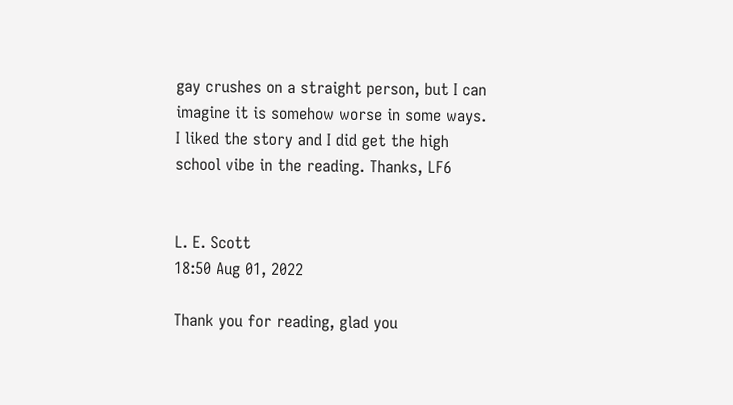gay crushes on a straight person, but I can imagine it is somehow worse in some ways. I liked the story and I did get the high school vibe in the reading. Thanks, LF6


L. E. Scott
18:50 Aug 01, 2022

Thank you for reading, glad you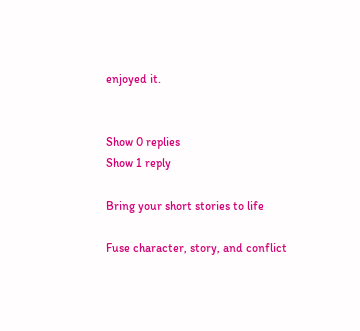enjoyed it.


Show 0 replies
Show 1 reply

Bring your short stories to life

Fuse character, story, and conflict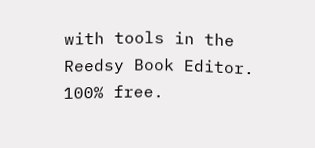with tools in the Reedsy Book Editor. 100% free.